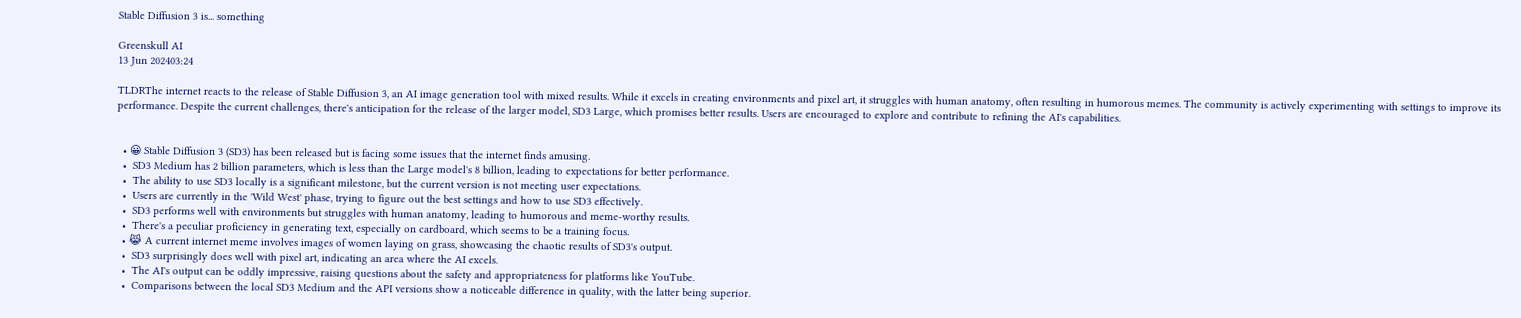Stable Diffusion 3 is... something

Greenskull AI
13 Jun 202403:24

TLDRThe internet reacts to the release of Stable Diffusion 3, an AI image generation tool with mixed results. While it excels in creating environments and pixel art, it struggles with human anatomy, often resulting in humorous memes. The community is actively experimenting with settings to improve its performance. Despite the current challenges, there's anticipation for the release of the larger model, SD3 Large, which promises better results. Users are encouraged to explore and contribute to refining the AI's capabilities.


  • 😀 Stable Diffusion 3 (SD3) has been released but is facing some issues that the internet finds amusing.
  •  SD3 Medium has 2 billion parameters, which is less than the Large model's 8 billion, leading to expectations for better performance.
  •  The ability to use SD3 locally is a significant milestone, but the current version is not meeting user expectations.
  •  Users are currently in the 'Wild West' phase, trying to figure out the best settings and how to use SD3 effectively.
  •  SD3 performs well with environments but struggles with human anatomy, leading to humorous and meme-worthy results.
  •  There's a peculiar proficiency in generating text, especially on cardboard, which seems to be a training focus.
  • 😹 A current internet meme involves images of women laying on grass, showcasing the chaotic results of SD3's output.
  •  SD3 surprisingly does well with pixel art, indicating an area where the AI excels.
  •  The AI's output can be oddly impressive, raising questions about the safety and appropriateness for platforms like YouTube.
  •  Comparisons between the local SD3 Medium and the API versions show a noticeable difference in quality, with the latter being superior.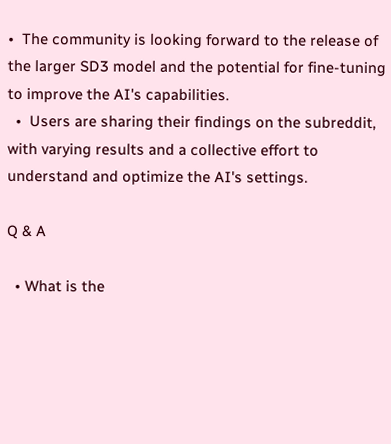•  The community is looking forward to the release of the larger SD3 model and the potential for fine-tuning to improve the AI's capabilities.
  •  Users are sharing their findings on the subreddit, with varying results and a collective effort to understand and optimize the AI's settings.

Q & A

  • What is the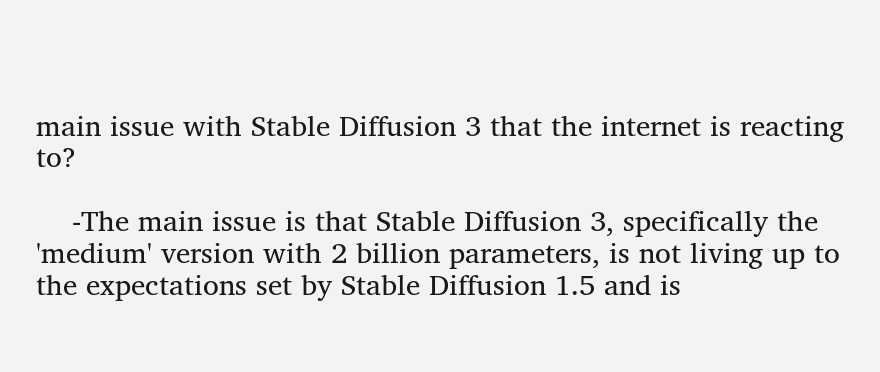main issue with Stable Diffusion 3 that the internet is reacting to?

    -The main issue is that Stable Diffusion 3, specifically the 'medium' version with 2 billion parameters, is not living up to the expectations set by Stable Diffusion 1.5 and is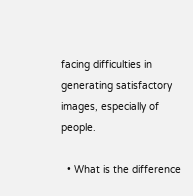facing difficulties in generating satisfactory images, especially of people.

  • What is the difference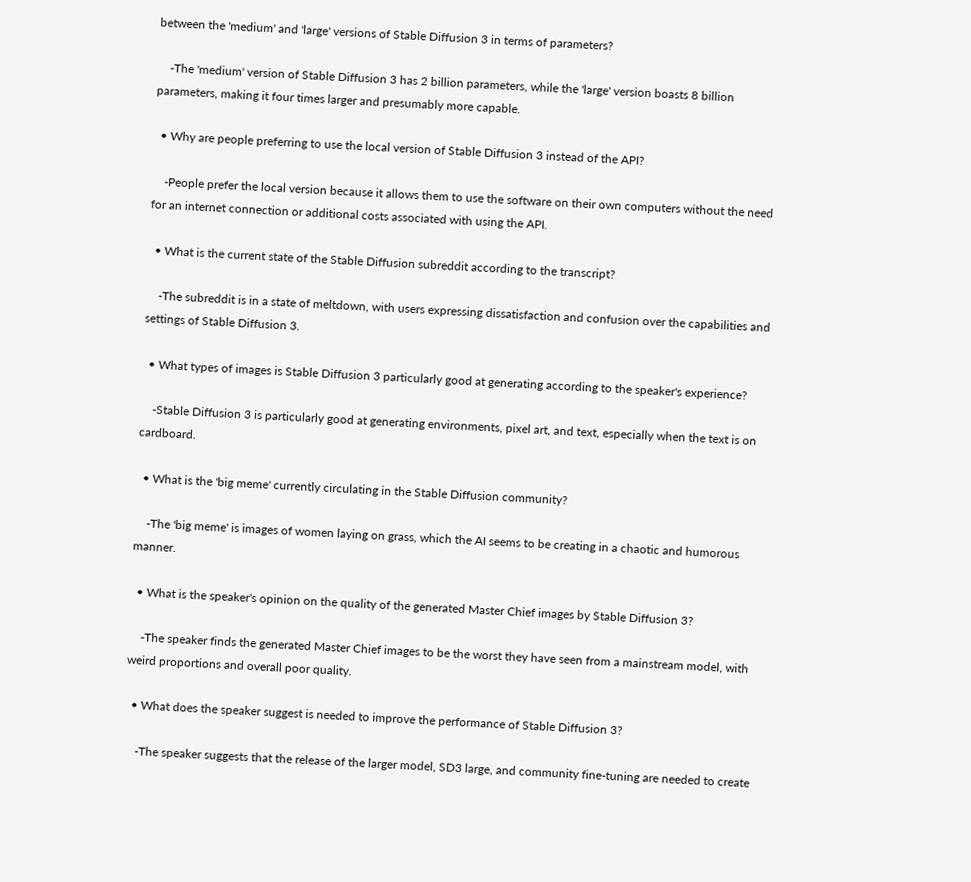between the 'medium' and 'large' versions of Stable Diffusion 3 in terms of parameters?

    -The 'medium' version of Stable Diffusion 3 has 2 billion parameters, while the 'large' version boasts 8 billion parameters, making it four times larger and presumably more capable.

  • Why are people preferring to use the local version of Stable Diffusion 3 instead of the API?

    -People prefer the local version because it allows them to use the software on their own computers without the need for an internet connection or additional costs associated with using the API.

  • What is the current state of the Stable Diffusion subreddit according to the transcript?

    -The subreddit is in a state of meltdown, with users expressing dissatisfaction and confusion over the capabilities and settings of Stable Diffusion 3.

  • What types of images is Stable Diffusion 3 particularly good at generating according to the speaker's experience?

    -Stable Diffusion 3 is particularly good at generating environments, pixel art, and text, especially when the text is on cardboard.

  • What is the 'big meme' currently circulating in the Stable Diffusion community?

    -The 'big meme' is images of women laying on grass, which the AI seems to be creating in a chaotic and humorous manner.

  • What is the speaker's opinion on the quality of the generated Master Chief images by Stable Diffusion 3?

    -The speaker finds the generated Master Chief images to be the worst they have seen from a mainstream model, with weird proportions and overall poor quality.

  • What does the speaker suggest is needed to improve the performance of Stable Diffusion 3?

    -The speaker suggests that the release of the larger model, SD3 large, and community fine-tuning are needed to create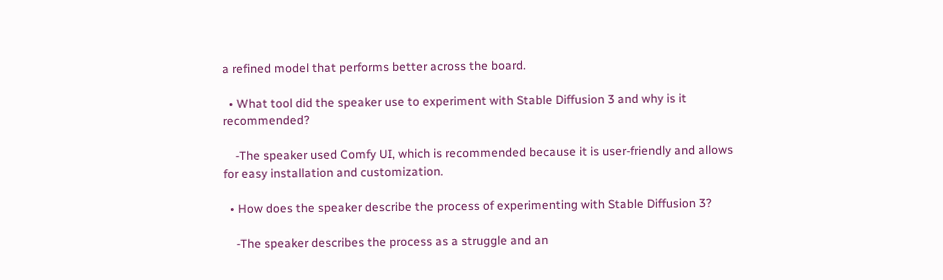a refined model that performs better across the board.

  • What tool did the speaker use to experiment with Stable Diffusion 3 and why is it recommended?

    -The speaker used Comfy UI, which is recommended because it is user-friendly and allows for easy installation and customization.

  • How does the speaker describe the process of experimenting with Stable Diffusion 3?

    -The speaker describes the process as a struggle and an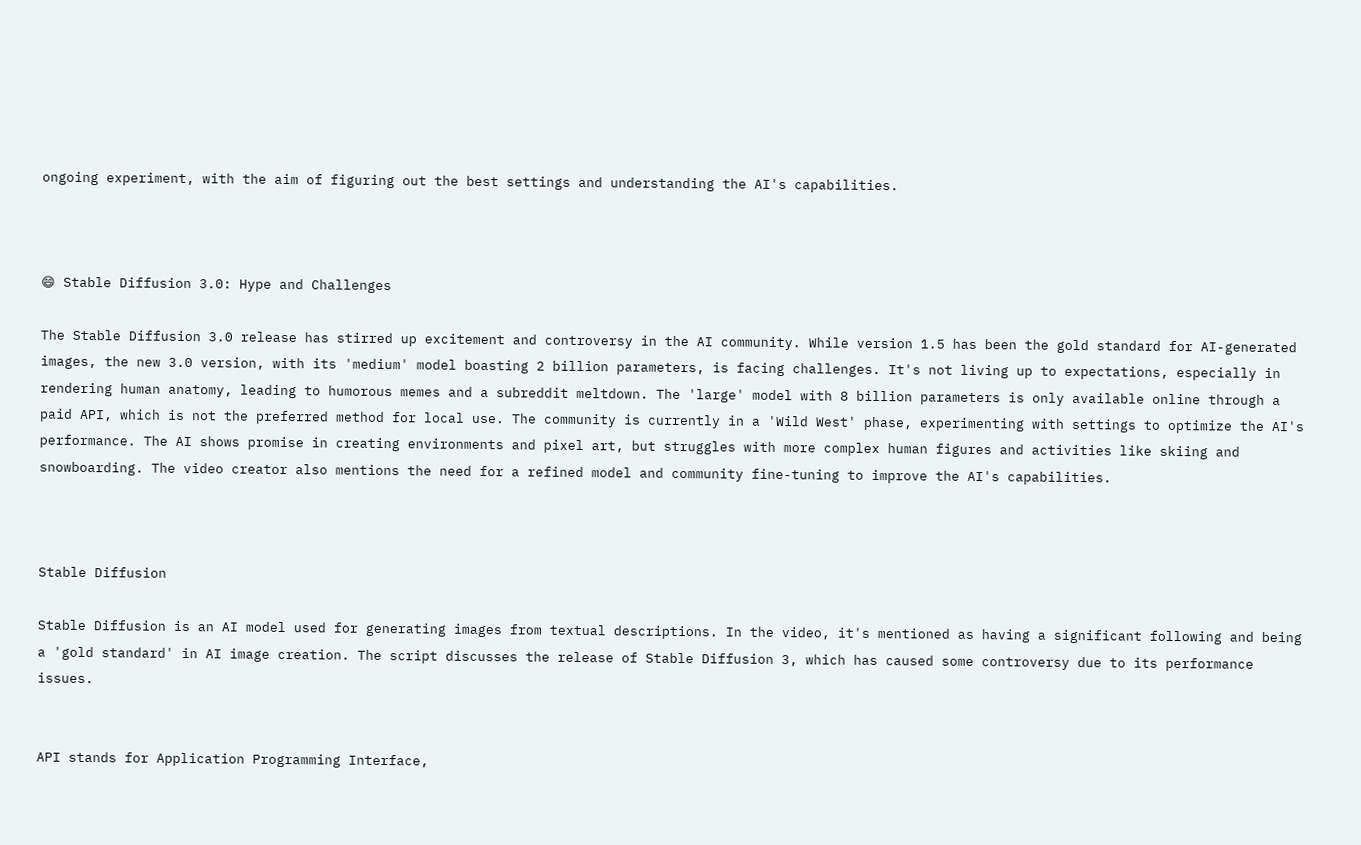ongoing experiment, with the aim of figuring out the best settings and understanding the AI's capabilities.



😄 Stable Diffusion 3.0: Hype and Challenges

The Stable Diffusion 3.0 release has stirred up excitement and controversy in the AI community. While version 1.5 has been the gold standard for AI-generated images, the new 3.0 version, with its 'medium' model boasting 2 billion parameters, is facing challenges. It's not living up to expectations, especially in rendering human anatomy, leading to humorous memes and a subreddit meltdown. The 'large' model with 8 billion parameters is only available online through a paid API, which is not the preferred method for local use. The community is currently in a 'Wild West' phase, experimenting with settings to optimize the AI's performance. The AI shows promise in creating environments and pixel art, but struggles with more complex human figures and activities like skiing and snowboarding. The video creator also mentions the need for a refined model and community fine-tuning to improve the AI's capabilities.



Stable Diffusion

Stable Diffusion is an AI model used for generating images from textual descriptions. In the video, it's mentioned as having a significant following and being a 'gold standard' in AI image creation. The script discusses the release of Stable Diffusion 3, which has caused some controversy due to its performance issues.


API stands for Application Programming Interface,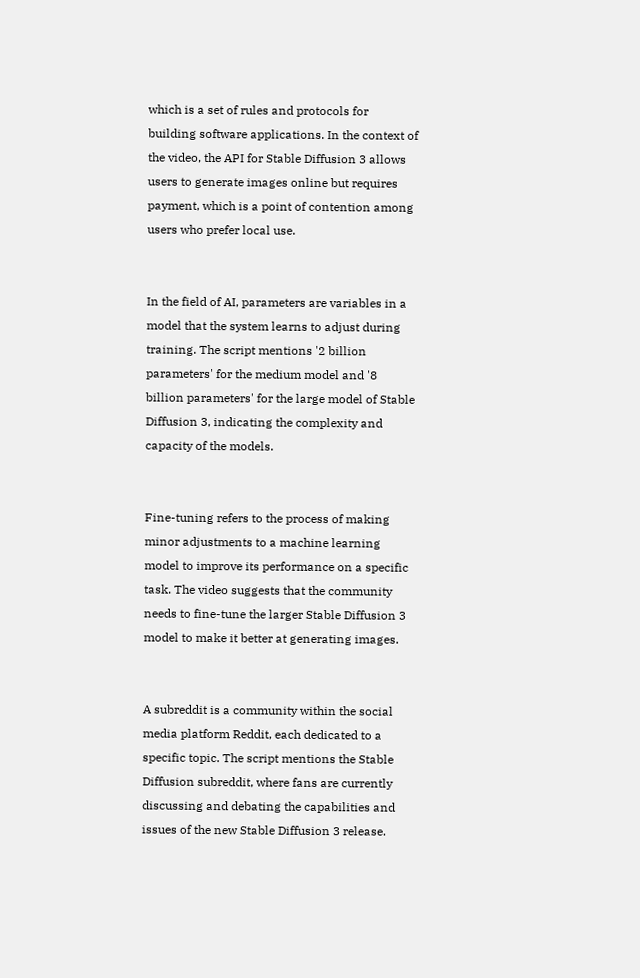which is a set of rules and protocols for building software applications. In the context of the video, the API for Stable Diffusion 3 allows users to generate images online but requires payment, which is a point of contention among users who prefer local use.


In the field of AI, parameters are variables in a model that the system learns to adjust during training. The script mentions '2 billion parameters' for the medium model and '8 billion parameters' for the large model of Stable Diffusion 3, indicating the complexity and capacity of the models.


Fine-tuning refers to the process of making minor adjustments to a machine learning model to improve its performance on a specific task. The video suggests that the community needs to fine-tune the larger Stable Diffusion 3 model to make it better at generating images.


A subreddit is a community within the social media platform Reddit, each dedicated to a specific topic. The script mentions the Stable Diffusion subreddit, where fans are currently discussing and debating the capabilities and issues of the new Stable Diffusion 3 release.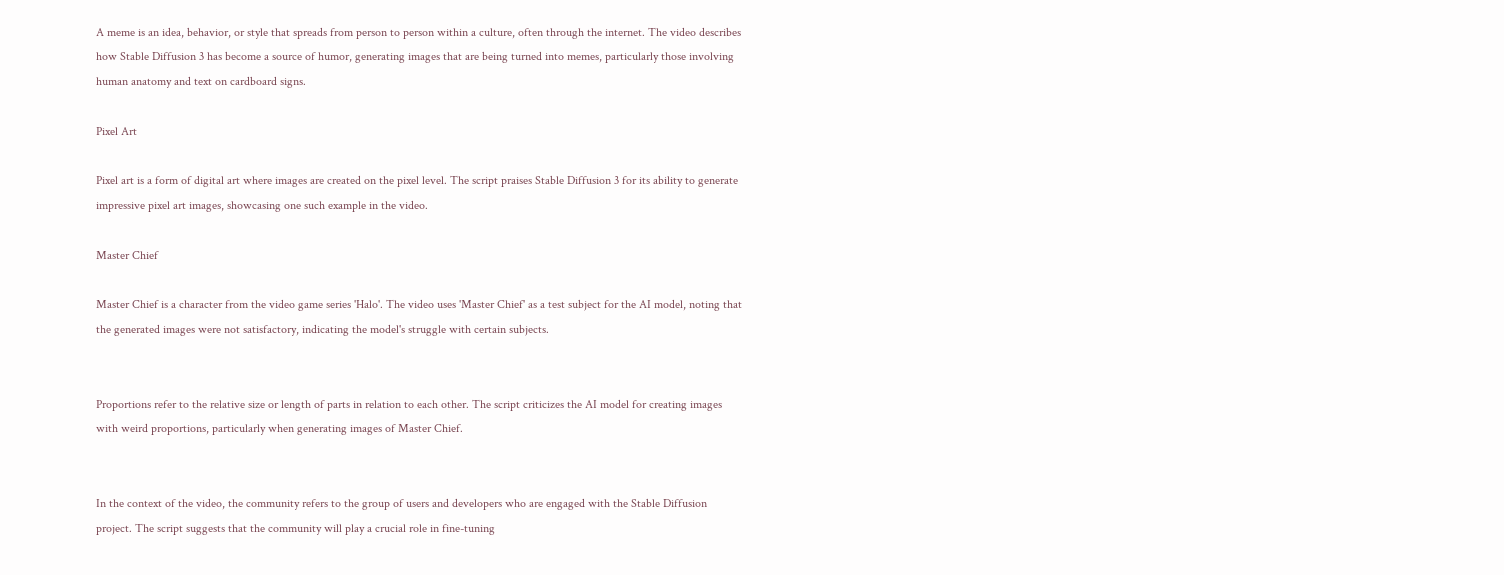A meme is an idea, behavior, or style that spreads from person to person within a culture, often through the internet. The video describes how Stable Diffusion 3 has become a source of humor, generating images that are being turned into memes, particularly those involving human anatomy and text on cardboard signs.

Pixel Art

Pixel art is a form of digital art where images are created on the pixel level. The script praises Stable Diffusion 3 for its ability to generate impressive pixel art images, showcasing one such example in the video.

Master Chief

Master Chief is a character from the video game series 'Halo'. The video uses 'Master Chief' as a test subject for the AI model, noting that the generated images were not satisfactory, indicating the model's struggle with certain subjects.


Proportions refer to the relative size or length of parts in relation to each other. The script criticizes the AI model for creating images with weird proportions, particularly when generating images of Master Chief.


In the context of the video, the community refers to the group of users and developers who are engaged with the Stable Diffusion project. The script suggests that the community will play a crucial role in fine-tuning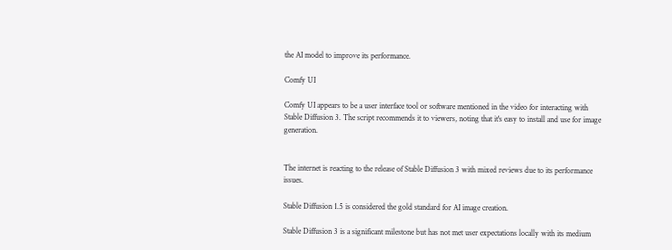the AI model to improve its performance.

Comfy UI

Comfy UI appears to be a user interface tool or software mentioned in the video for interacting with Stable Diffusion 3. The script recommends it to viewers, noting that it's easy to install and use for image generation.


The internet is reacting to the release of Stable Diffusion 3 with mixed reviews due to its performance issues.

Stable Diffusion 1.5 is considered the gold standard for AI image creation.

Stable Diffusion 3 is a significant milestone but has not met user expectations locally with its medium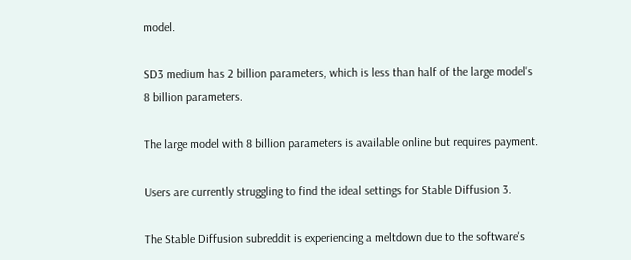model.

SD3 medium has 2 billion parameters, which is less than half of the large model's 8 billion parameters.

The large model with 8 billion parameters is available online but requires payment.

Users are currently struggling to find the ideal settings for Stable Diffusion 3.

The Stable Diffusion subreddit is experiencing a meltdown due to the software's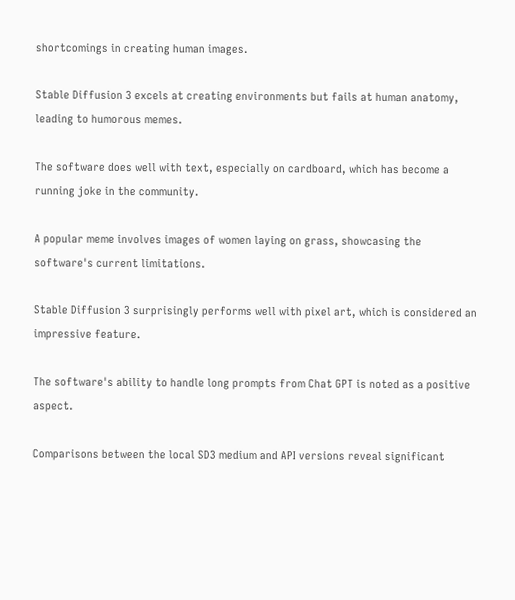shortcomings in creating human images.

Stable Diffusion 3 excels at creating environments but fails at human anatomy, leading to humorous memes.

The software does well with text, especially on cardboard, which has become a running joke in the community.

A popular meme involves images of women laying on grass, showcasing the software's current limitations.

Stable Diffusion 3 surprisingly performs well with pixel art, which is considered an impressive feature.

The software's ability to handle long prompts from Chat GPT is noted as a positive aspect.

Comparisons between the local SD3 medium and API versions reveal significant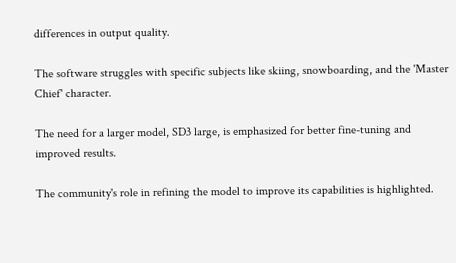differences in output quality.

The software struggles with specific subjects like skiing, snowboarding, and the 'Master Chief' character.

The need for a larger model, SD3 large, is emphasized for better fine-tuning and improved results.

The community's role in refining the model to improve its capabilities is highlighted.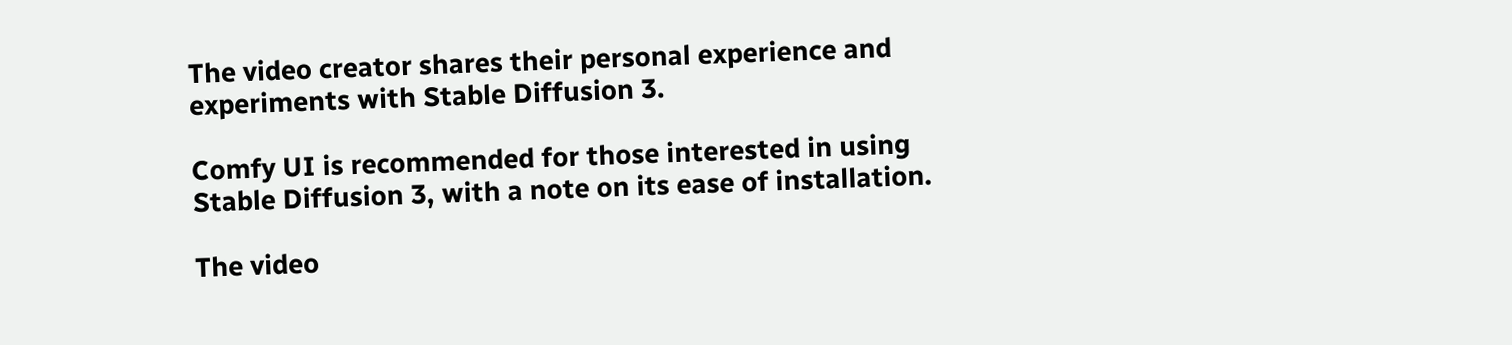The video creator shares their personal experience and experiments with Stable Diffusion 3.

Comfy UI is recommended for those interested in using Stable Diffusion 3, with a note on its ease of installation.

The video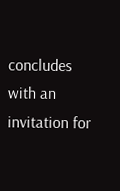concludes with an invitation for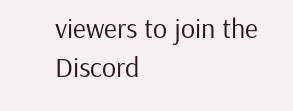viewers to join the Discord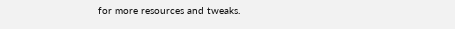for more resources and tweaks.